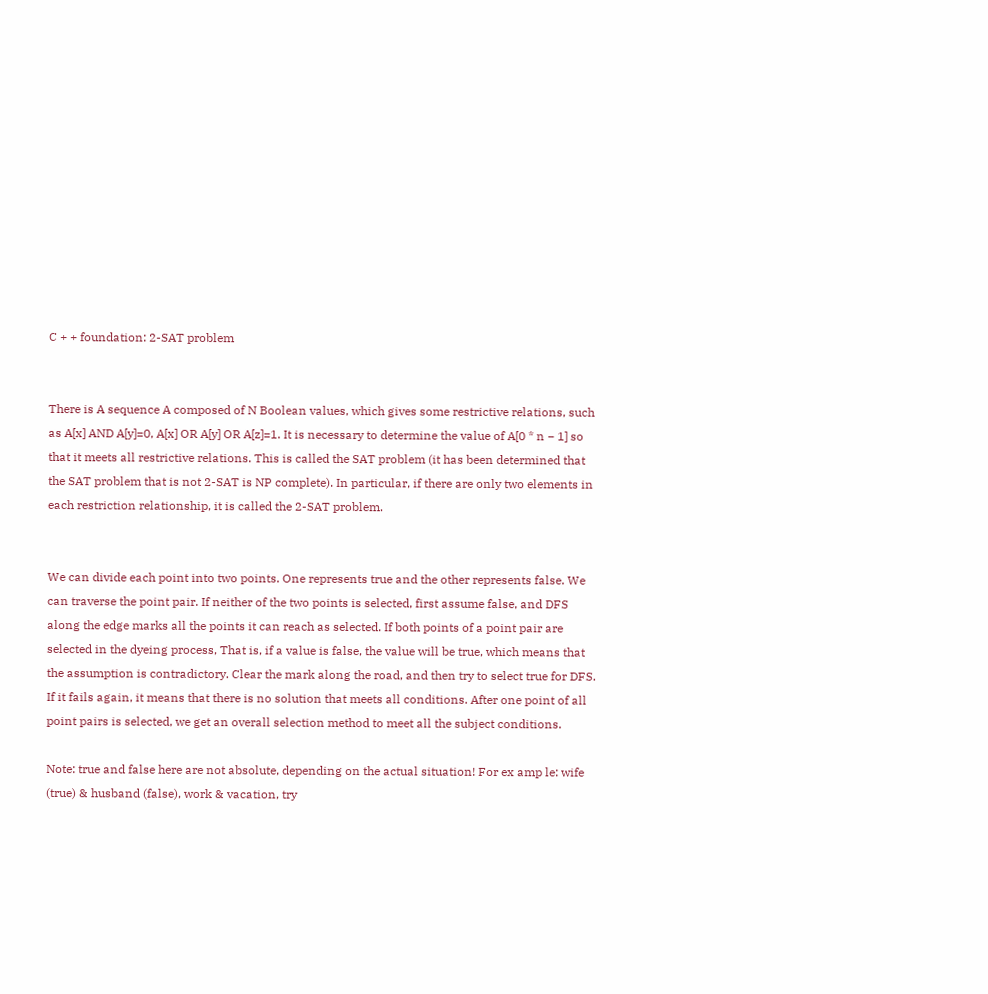C + + foundation: 2-SAT problem


There is A sequence A composed of N Boolean values, which gives some restrictive relations, such as A[x] AND A[y]=0, A[x] OR A[y] OR A[z]=1. It is necessary to determine the value of A[0 * n − 1] so that it meets all restrictive relations. This is called the SAT problem (it has been determined that the SAT problem that is not 2-SAT is NP complete). In particular, if there are only two elements in each restriction relationship, it is called the 2-SAT problem.


We can divide each point into two points. One represents true and the other represents false. We can traverse the point pair. If neither of the two points is selected, first assume false, and DFS along the edge marks all the points it can reach as selected. If both points of a point pair are selected in the dyeing process, That is, if a value is false, the value will be true, which means that the assumption is contradictory. Clear the mark along the road, and then try to select true for DFS. If it fails again, it means that there is no solution that meets all conditions. After one point of all point pairs is selected, we get an overall selection method to meet all the subject conditions.

Note: true and false here are not absolute, depending on the actual situation! For ex amp le: wife (true) & husband (false), work & vacation, try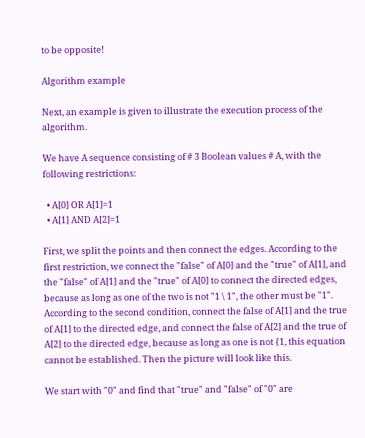to be opposite!

Algorithm example

Next, an example is given to illustrate the execution process of the algorithm.

We have A sequence consisting of # 3 Boolean values # A, with the following restrictions:

  • A[0] OR A[1]=1
  • A[1] AND A[2]=1

First, we split the points and then connect the edges. According to the first restriction, we connect the "false" of A[0] and the "true" of A[1], and the "false" of A[1] and the "true" of A[0] to connect the directed edges, because as long as one of the two is not "1 \ 1", the other must be "1". According to the second condition, connect the false of A[1] and the true of A[1] to the directed edge, and connect the false of A[2] and the true of A[2] to the directed edge, because as long as one is not {1, this equation cannot be established. Then the picture will look like this.

We start with "0" and find that "true" and "false" of "0" are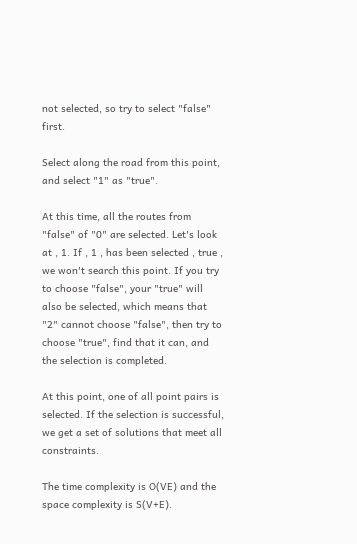not selected, so try to select "false" first.

Select along the road from this point, and select "1" as "true".

At this time, all the routes from "false" of "0" are selected. Let's look at , 1. If , 1 , has been selected , true , we won't search this point. If you try to choose "false", your "true" will also be selected, which means that "2" cannot choose "false", then try to choose "true", find that it can, and the selection is completed.

At this point, one of all point pairs is selected. If the selection is successful, we get a set of solutions that meet all constraints.

The time complexity is O(VE) and the space complexity is S(V+E).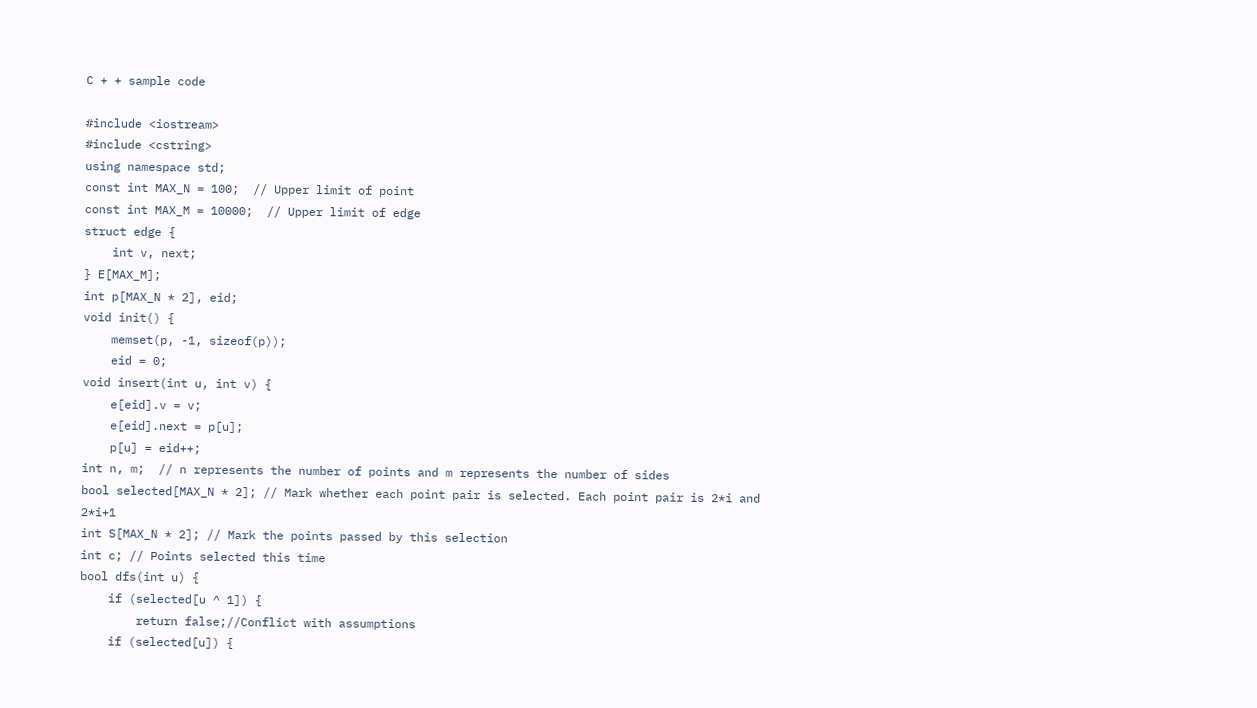C + + sample code

#include <iostream>
#include <cstring>
using namespace std;
const int MAX_N = 100;  // Upper limit of point
const int MAX_M = 10000;  // Upper limit of edge
struct edge {
    int v, next;
} E[MAX_M];
int p[MAX_N * 2], eid;
void init() {
    memset(p, -1, sizeof(p));
    eid = 0;
void insert(int u, int v) {
    e[eid].v = v;
    e[eid].next = p[u];
    p[u] = eid++;
int n, m;  // n represents the number of points and m represents the number of sides
bool selected[MAX_N * 2]; // Mark whether each point pair is selected. Each point pair is 2*i and 2*i+1
int S[MAX_N * 2]; // Mark the points passed by this selection
int c; // Points selected this time
bool dfs(int u) {
    if (selected[u ^ 1]) {
        return false;//Conflict with assumptions
    if (selected[u]) {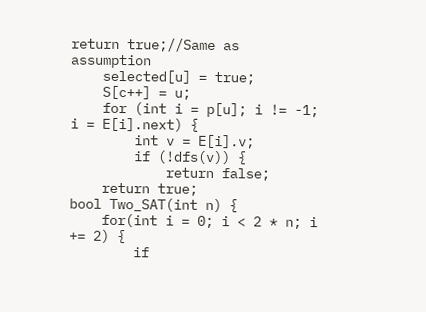return true;//Same as assumption
    selected[u] = true;
    S[c++] = u;
    for (int i = p[u]; i != -1; i = E[i].next) {
        int v = E[i].v;
        if (!dfs(v)) {
            return false;
    return true;
bool Two_SAT(int n) {
    for(int i = 0; i < 2 * n; i += 2) {
        if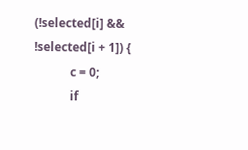(!selected[i] && !selected[i + 1]) {
            c = 0;
            if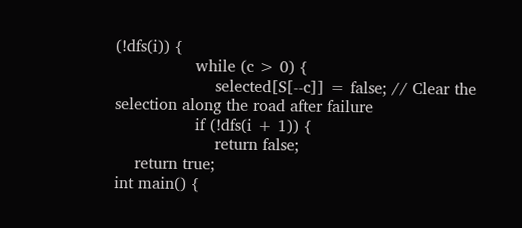(!dfs(i)) {
                while (c > 0) {
                    selected[S[--c]] = false; // Clear the selection along the road after failure
                if (!dfs(i + 1)) {
                    return false;
    return true;
int main() {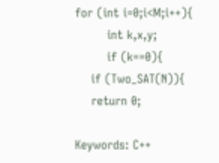for (int i=0;i<M;i++){
        int k,x,y;
        if (k==0){
    if (Two_SAT(N)){
    return 0;

Keywords: C++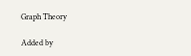Graph Theory

Added by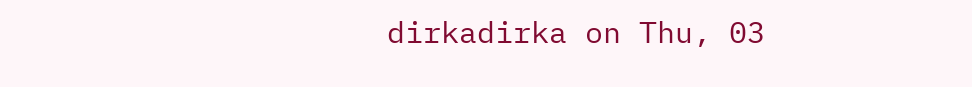dirkadirka on Thu, 03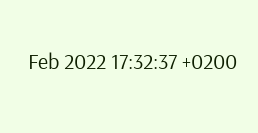Feb 2022 17:32:37 +0200